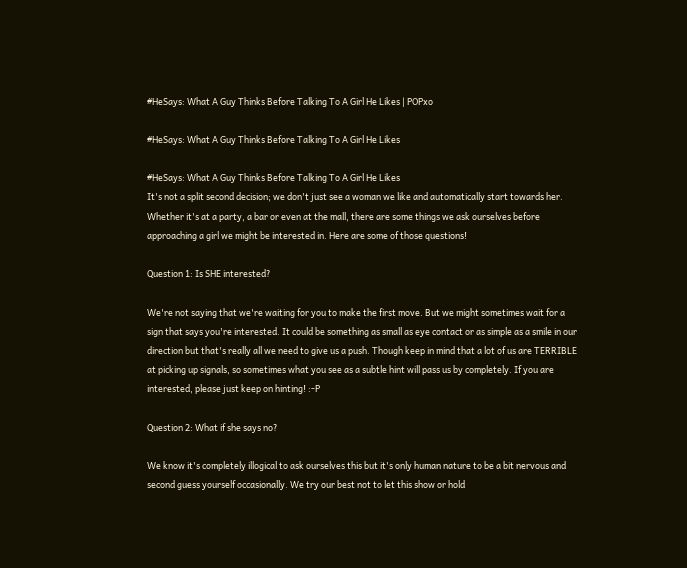#HeSays: What A Guy Thinks Before Talking To A Girl He Likes | POPxo

#HeSays: What A Guy Thinks Before Talking To A Girl He Likes

#HeSays: What A Guy Thinks Before Talking To A Girl He Likes
It's not a split second decision; we don't just see a woman we like and automatically start towards her. Whether it's at a party, a bar or even at the mall, there are some things we ask ourselves before approaching a girl we might be interested in. Here are some of those questions!

Question 1: Is SHE interested?

We're not saying that we're waiting for you to make the first move. But we might sometimes wait for a sign that says you're interested. It could be something as small as eye contact or as simple as a smile in our direction but that's really all we need to give us a push. Though keep in mind that a lot of us are TERRIBLE at picking up signals, so sometimes what you see as a subtle hint will pass us by completely. If you are interested, please just keep on hinting! :-P

Question 2: What if she says no?

We know it's completely illogical to ask ourselves this but it's only human nature to be a bit nervous and second guess yourself occasionally. We try our best not to let this show or hold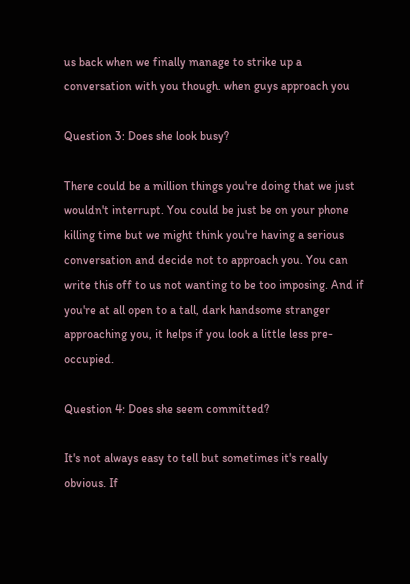us back when we finally manage to strike up a conversation with you though. when guys approach you

Question 3: Does she look busy?

There could be a million things you're doing that we just wouldn't interrupt. You could be just be on your phone killing time but we might think you're having a serious conversation and decide not to approach you. You can write this off to us not wanting to be too imposing. And if you're at all open to a tall, dark handsome stranger approaching you, it helps if you look a little less pre-occupied.

Question 4: Does she seem committed?

It's not always easy to tell but sometimes it's really obvious. If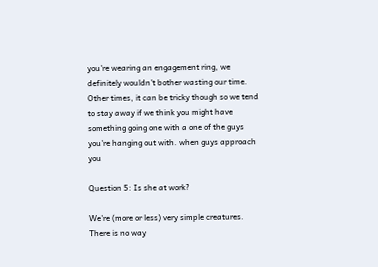you're wearing an engagement ring, we definitely wouldn't bother wasting our time. Other times, it can be tricky though so we tend to stay away if we think you might have something going one with a one of the guys you're hanging out with. when guys approach you

Question 5: Is she at work?

We're (more or less) very simple creatures. There is no way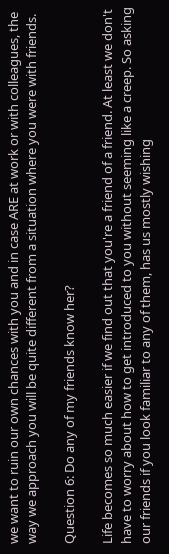we want to ruin our own chances with you and in case ARE at work or with colleagues, the way we approach you will be quite different from a situation where you were with friends.

Question 6: Do any of my friends know her?

Life becomes so much easier if we find out that you're a friend of a friend. At least we don't have to worry about how to get introduced to you without seeming like a creep. So asking our friends if you look familiar to any of them, has us mostly wishing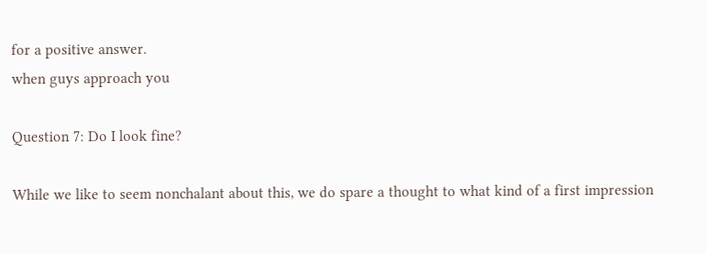for a positive answer.
when guys approach you

Question 7: Do I look fine?

While we like to seem nonchalant about this, we do spare a thought to what kind of a first impression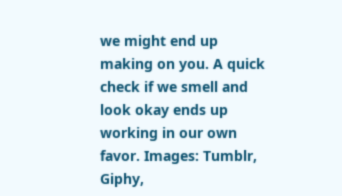we might end up making on you. A quick check if we smell and look okay ends up working in our own favor. Images: Tumblr, Giphy,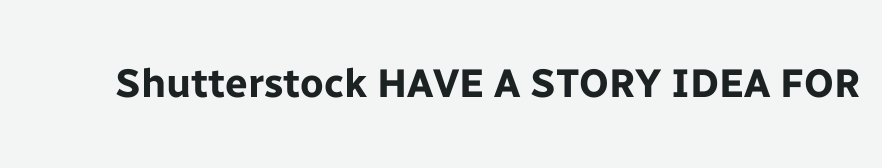Shutterstock HAVE A STORY IDEA FOR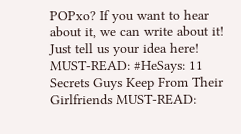POPxo? If you want to hear about it, we can write about it! Just tell us your idea here! MUST-READ: #HeSays: 11 Secrets Guys Keep From Their Girlfriends MUST-READ: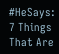#HeSays: 7 Things That Are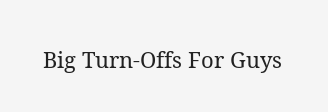Big Turn-Offs For Guys